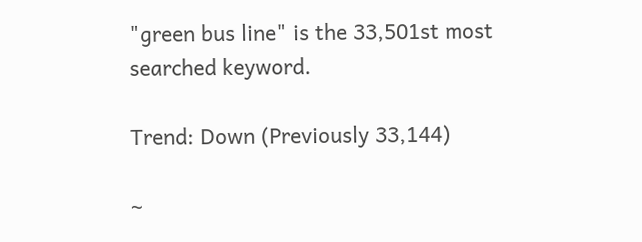"green bus line" is the 33,501st most searched keyword.

Trend: Down (Previously 33,144)

~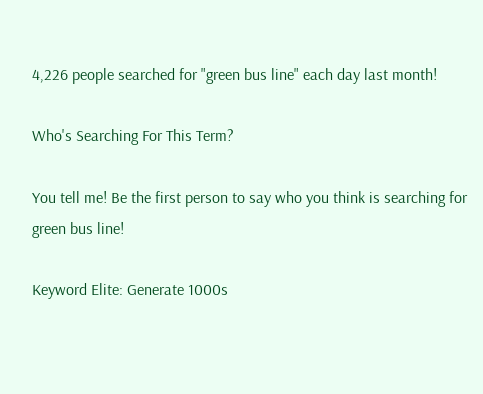4,226 people searched for "green bus line" each day last month!

Who's Searching For This Term?

You tell me! Be the first person to say who you think is searching for green bus line!

Keyword Elite: Generate 1000s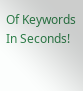Of Keywords In Seconds!